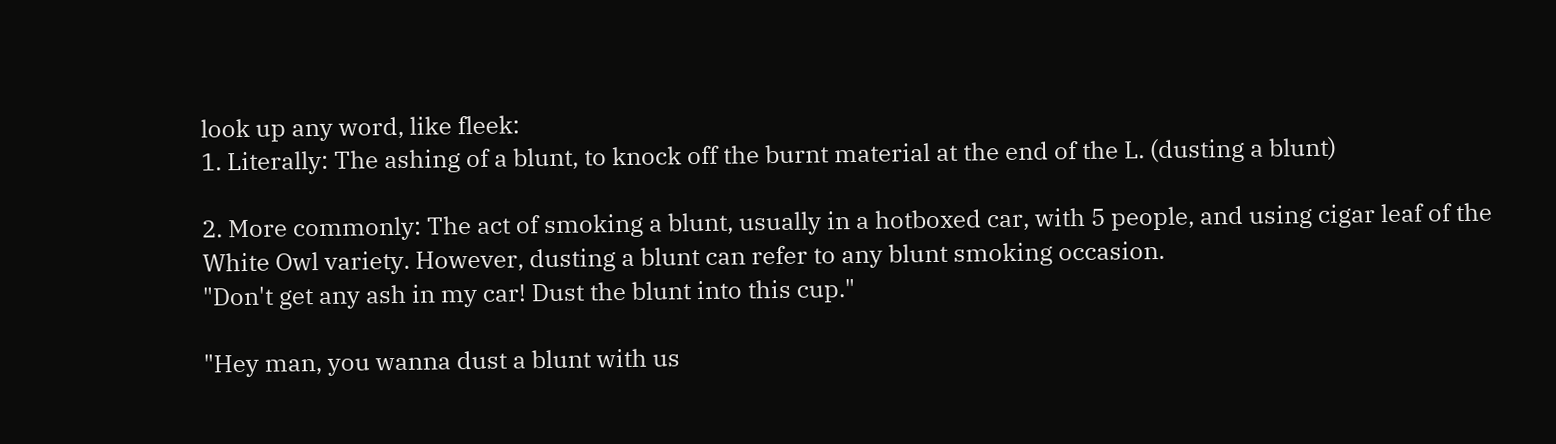look up any word, like fleek:
1. Literally: The ashing of a blunt, to knock off the burnt material at the end of the L. (dusting a blunt)

2. More commonly: The act of smoking a blunt, usually in a hotboxed car, with 5 people, and using cigar leaf of the White Owl variety. However, dusting a blunt can refer to any blunt smoking occasion.
"Don't get any ash in my car! Dust the blunt into this cup."

"Hey man, you wanna dust a blunt with us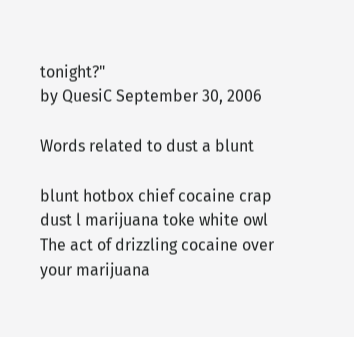tonight?"
by QuesiC September 30, 2006

Words related to dust a blunt

blunt hotbox chief cocaine crap dust l marijuana toke white owl
The act of drizzling cocaine over your marijuana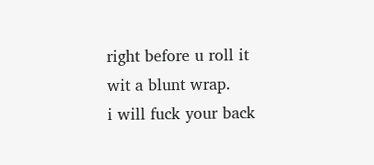right before u roll it wit a blunt wrap.
i will fuck your back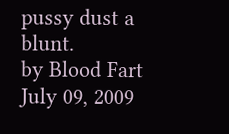pussy dust a blunt.
by Blood Fart July 09, 2009